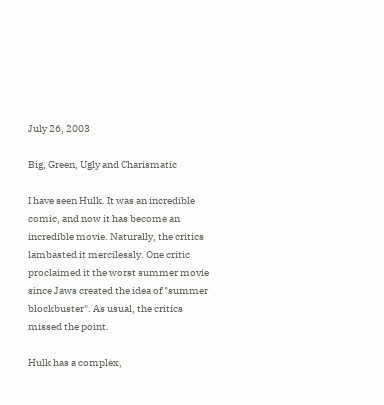July 26, 2003

Big, Green, Ugly and Charismatic

I have seen Hulk. It was an incredible comic, and now it has become an incredible movie. Naturally, the critics lambasted it mercilessly. One critic proclaimed it the worst summer movie since Jaws created the idea of "summer blockbuster". As usual, the critics missed the point.

Hulk has a complex,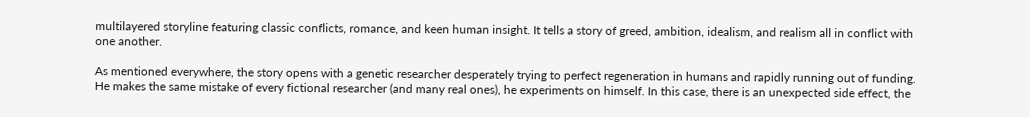multilayered storyline featuring classic conflicts, romance, and keen human insight. It tells a story of greed, ambition, idealism, and realism all in conflict with one another.

As mentioned everywhere, the story opens with a genetic researcher desperately trying to perfect regeneration in humans and rapidly running out of funding. He makes the same mistake of every fictional researcher (and many real ones), he experiments on himself. In this case, there is an unexpected side effect, the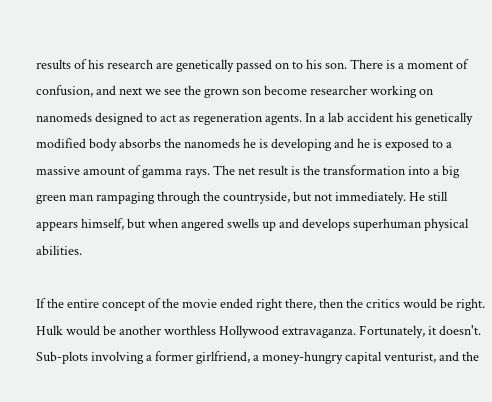results of his research are genetically passed on to his son. There is a moment of confusion, and next we see the grown son become researcher working on nanomeds designed to act as regeneration agents. In a lab accident his genetically modified body absorbs the nanomeds he is developing and he is exposed to a massive amount of gamma rays. The net result is the transformation into a big green man rampaging through the countryside, but not immediately. He still appears himself, but when angered swells up and develops superhuman physical abilities.

If the entire concept of the movie ended right there, then the critics would be right. Hulk would be another worthless Hollywood extravaganza. Fortunately, it doesn't. Sub-plots involving a former girlfriend, a money-hungry capital venturist, and the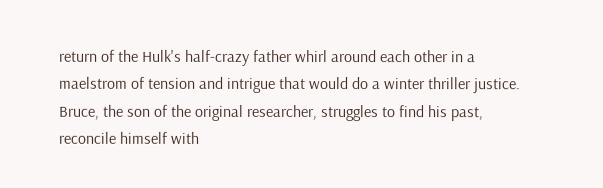return of the Hulk's half-crazy father whirl around each other in a maelstrom of tension and intrigue that would do a winter thriller justice. Bruce, the son of the original researcher, struggles to find his past, reconcile himself with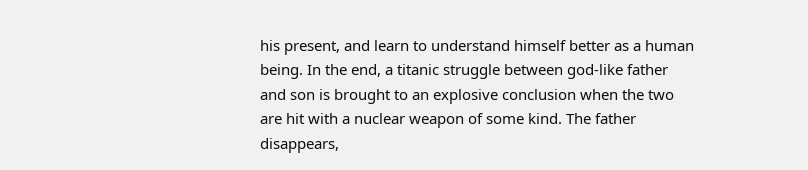his present, and learn to understand himself better as a human being. In the end, a titanic struggle between god-like father and son is brought to an explosive conclusion when the two are hit with a nuclear weapon of some kind. The father disappears,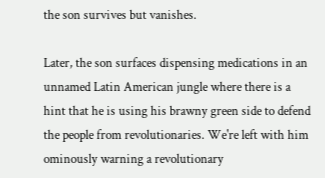the son survives but vanishes.

Later, the son surfaces dispensing medications in an unnamed Latin American jungle where there is a hint that he is using his brawny green side to defend the people from revolutionaries. We're left with him ominously warning a revolutionary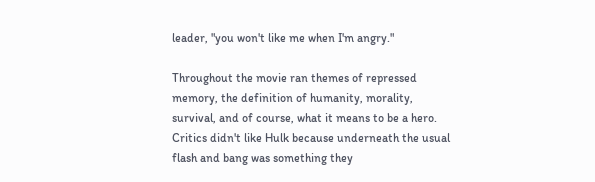leader, "you won't like me when I'm angry."

Throughout the movie ran themes of repressed memory, the definition of humanity, morality, survival, and of course, what it means to be a hero. Critics didn't like Hulk because underneath the usual flash and bang was something they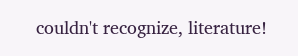couldn't recognize, literature!